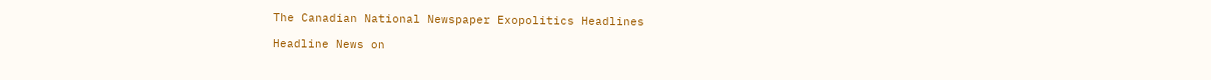The Canadian National Newspaper Exopolitics Headlines

Headline News on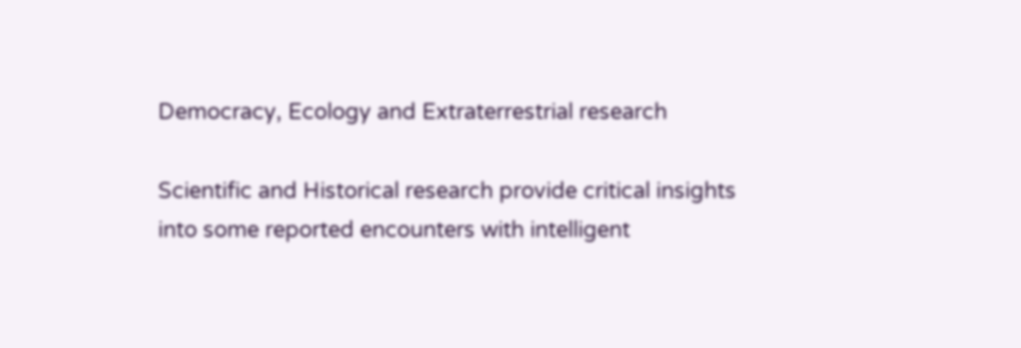Democracy, Ecology and Extraterrestrial research

Scientific and Historical research provide critical insights into some reported encounters with intelligent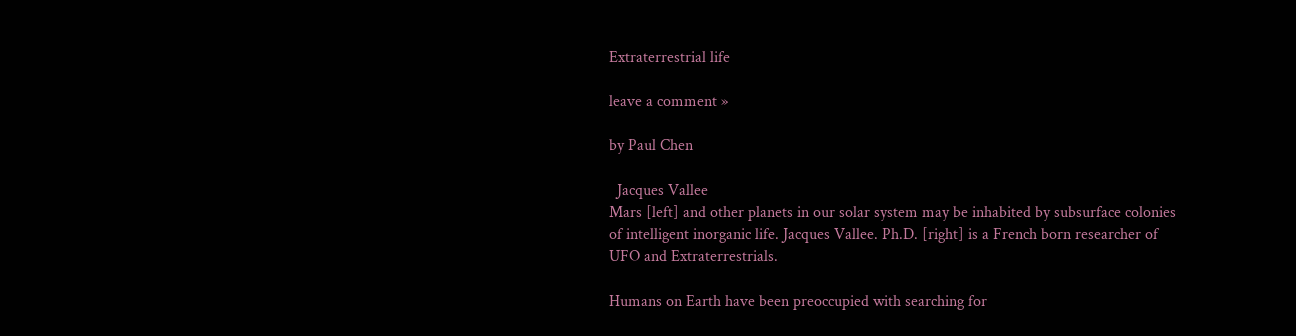Extraterrestrial life

leave a comment »

by Paul Chen

  Jacques Vallee
Mars [left] and other planets in our solar system may be inhabited by subsurface colonies of intelligent inorganic life. Jacques Vallee. Ph.D. [right] is a French born researcher of UFO and Extraterrestrials.

Humans on Earth have been preoccupied with searching for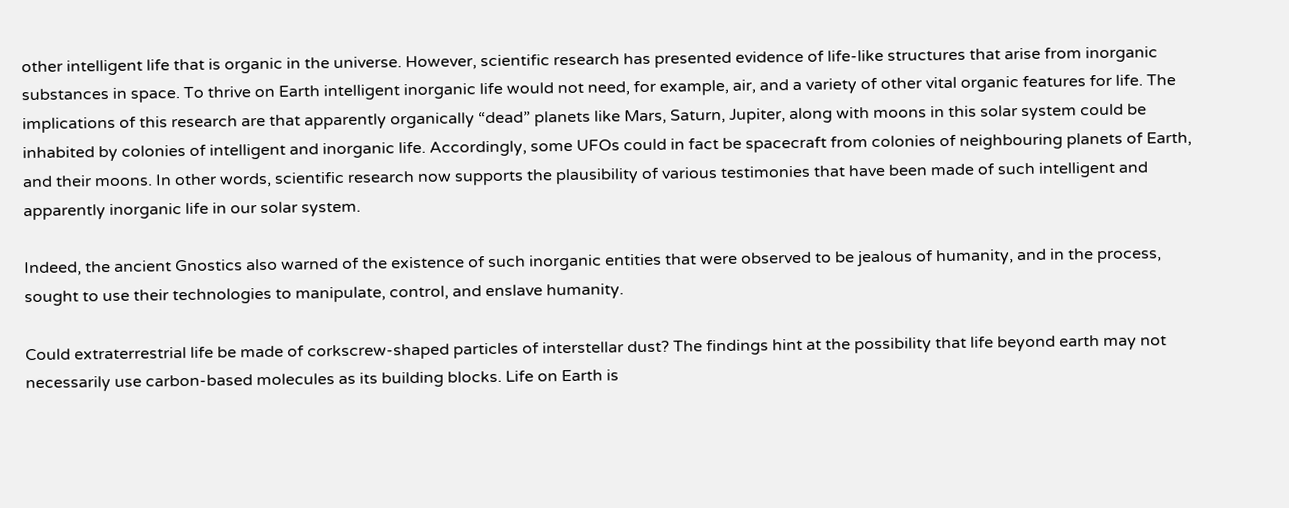other intelligent life that is organic in the universe. However, scientific research has presented evidence of life-like structures that arise from inorganic substances in space. To thrive on Earth intelligent inorganic life would not need, for example, air, and a variety of other vital organic features for life. The implications of this research are that apparently organically “dead” planets like Mars, Saturn, Jupiter, along with moons in this solar system could be inhabited by colonies of intelligent and inorganic life. Accordingly, some UFOs could in fact be spacecraft from colonies of neighbouring planets of Earth, and their moons. In other words, scientific research now supports the plausibility of various testimonies that have been made of such intelligent and apparently inorganic life in our solar system.

Indeed, the ancient Gnostics also warned of the existence of such inorganic entities that were observed to be jealous of humanity, and in the process, sought to use their technologies to manipulate, control, and enslave humanity.

Could extraterrestrial life be made of corkscrew-shaped particles of interstellar dust? The findings hint at the possibility that life beyond earth may not necessarily use carbon-based molecules as its building blocks. Life on Earth is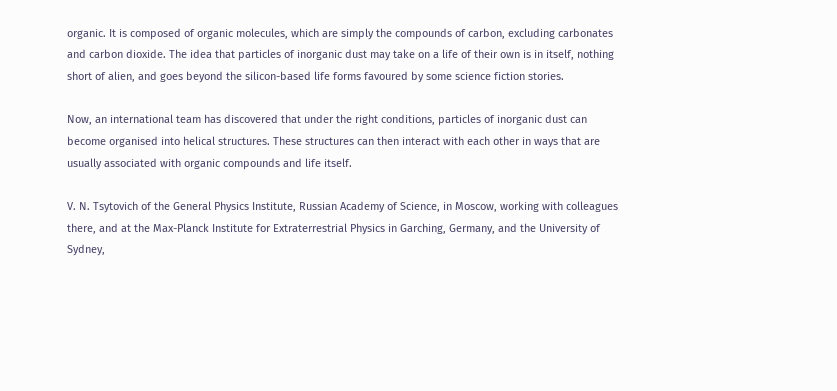organic. It is composed of organic molecules, which are simply the compounds of carbon, excluding carbonates and carbon dioxide. The idea that particles of inorganic dust may take on a life of their own is in itself, nothing short of alien, and goes beyond the silicon-based life forms favoured by some science fiction stories.

Now, an international team has discovered that under the right conditions, particles of inorganic dust can become organised into helical structures. These structures can then interact with each other in ways that are usually associated with organic compounds and life itself.

V. N. Tsytovich of the General Physics Institute, Russian Academy of Science, in Moscow, working with colleagues there, and at the Max-Planck Institute for Extraterrestrial Physics in Garching, Germany, and the University of Sydney,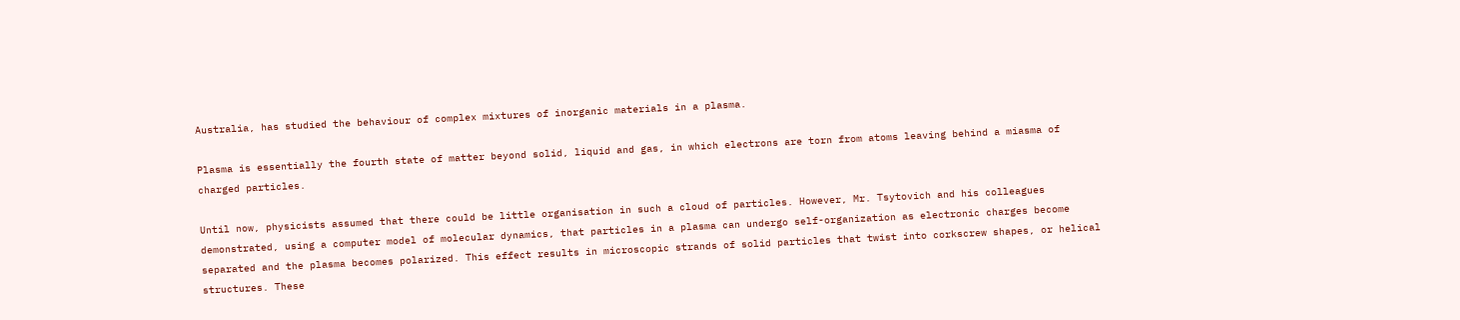Australia, has studied the behaviour of complex mixtures of inorganic materials in a plasma.

Plasma is essentially the fourth state of matter beyond solid, liquid and gas, in which electrons are torn from atoms leaving behind a miasma of charged particles.

Until now, physicists assumed that there could be little organisation in such a cloud of particles. However, Mr. Tsytovich and his colleagues demonstrated, using a computer model of molecular dynamics, that particles in a plasma can undergo self-organization as electronic charges become separated and the plasma becomes polarized. This effect results in microscopic strands of solid particles that twist into corkscrew shapes, or helical structures. These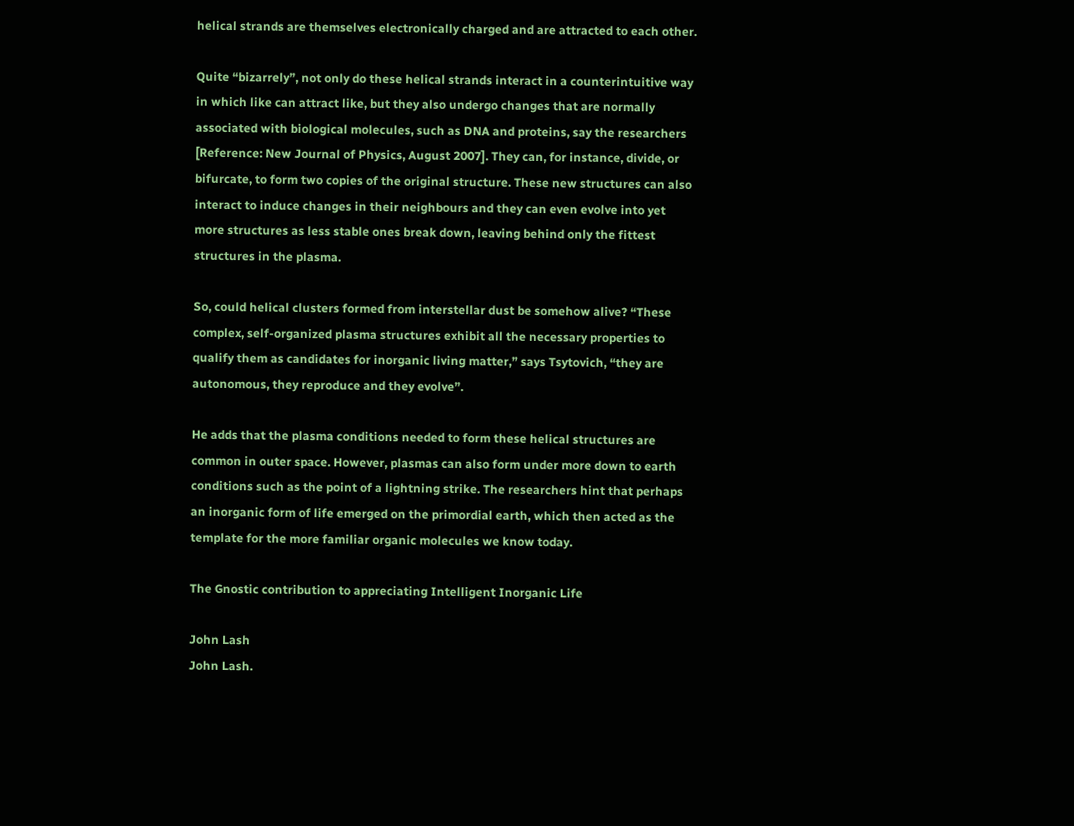helical strands are themselves electronically charged and are attracted to each other.

Quite “bizarrely”, not only do these helical strands interact in a counterintuitive way in which like can attract like, but they also undergo changes that are normally associated with biological molecules, such as DNA and proteins, say the researchers [Reference: New Journal of Physics, August 2007]. They can, for instance, divide, or bifurcate, to form two copies of the original structure. These new structures can also interact to induce changes in their neighbours and they can even evolve into yet more structures as less stable ones break down, leaving behind only the fittest structures in the plasma.

So, could helical clusters formed from interstellar dust be somehow alive? “These complex, self-organized plasma structures exhibit all the necessary properties to qualify them as candidates for inorganic living matter,” says Tsytovich, “they are autonomous, they reproduce and they evolve”.

He adds that the plasma conditions needed to form these helical structures are common in outer space. However, plasmas can also form under more down to earth conditions such as the point of a lightning strike. The researchers hint that perhaps an inorganic form of life emerged on the primordial earth, which then acted as the template for the more familiar organic molecules we know today.

The Gnostic contribution to appreciating Intelligent Inorganic Life

John Lash
John Lash.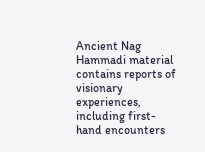Ancient Nag Hammadi material contains reports of visionary experiences, including first-hand encounters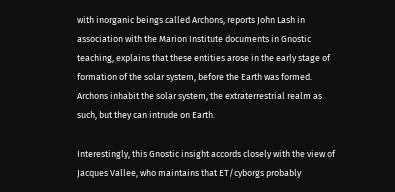with inorganic beings called Archons, reports John Lash in association with the Marion Institute documents in Gnostic teaching, explains that these entities arose in the early stage of formation of the solar system, before the Earth was formed. Archons inhabit the solar system, the extraterrestrial realm as such, but they can intrude on Earth.

Interestingly, this Gnostic insight accords closely with the view of Jacques Vallee, who maintains that ET/cyborgs probably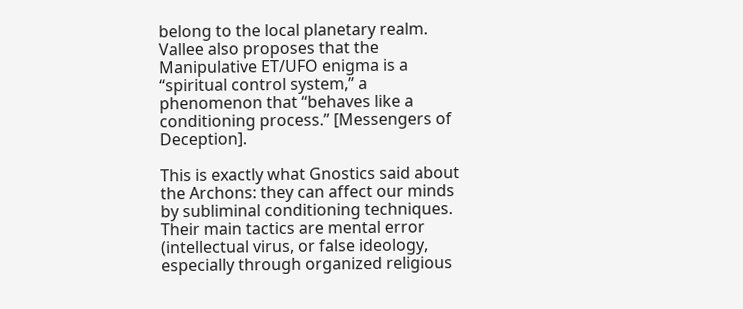belong to the local planetary realm. Vallee also proposes that the Manipulative ET/UFO enigma is a “spiritual control system,” a phenomenon that “behaves like a conditioning process.” [Messengers of Deception].

This is exactly what Gnostics said about the Archons: they can affect our minds by subliminal conditioning techniques. Their main tactics are mental error (intellectual virus, or false ideology, especially through organized religious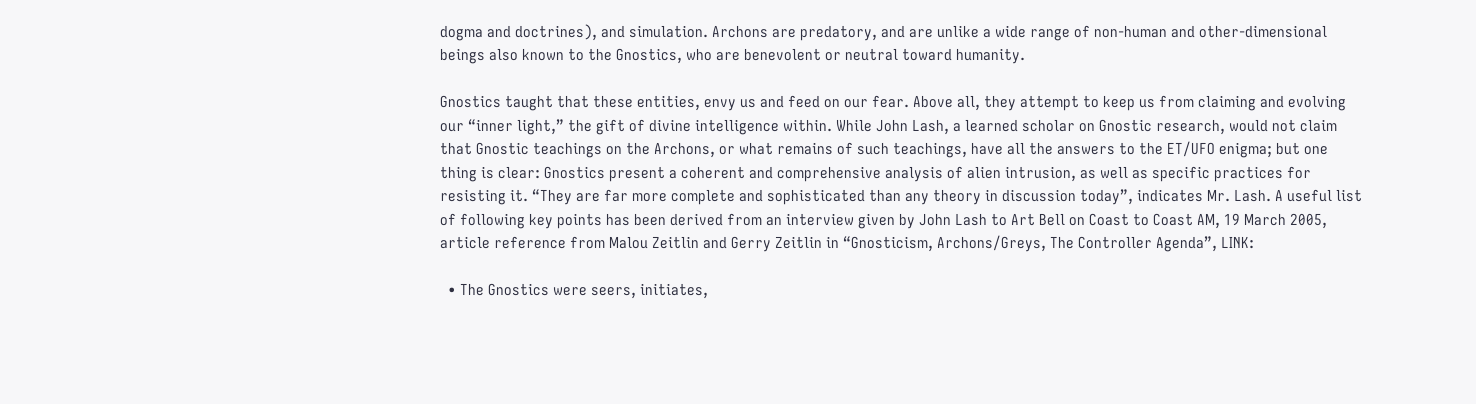dogma and doctrines), and simulation. Archons are predatory, and are unlike a wide range of non-human and other-dimensional beings also known to the Gnostics, who are benevolent or neutral toward humanity.

Gnostics taught that these entities, envy us and feed on our fear. Above all, they attempt to keep us from claiming and evolving our “inner light,” the gift of divine intelligence within. While John Lash, a learned scholar on Gnostic research, would not claim that Gnostic teachings on the Archons, or what remains of such teachings, have all the answers to the ET/UFO enigma; but one thing is clear: Gnostics present a coherent and comprehensive analysis of alien intrusion, as well as specific practices for resisting it. “They are far more complete and sophisticated than any theory in discussion today”, indicates Mr. Lash. A useful list of following key points has been derived from an interview given by John Lash to Art Bell on Coast to Coast AM, 19 March 2005, article reference from Malou Zeitlin and Gerry Zeitlin in “Gnosticism, Archons/Greys, The Controller Agenda”, LINK:

  • The Gnostics were seers, initiates,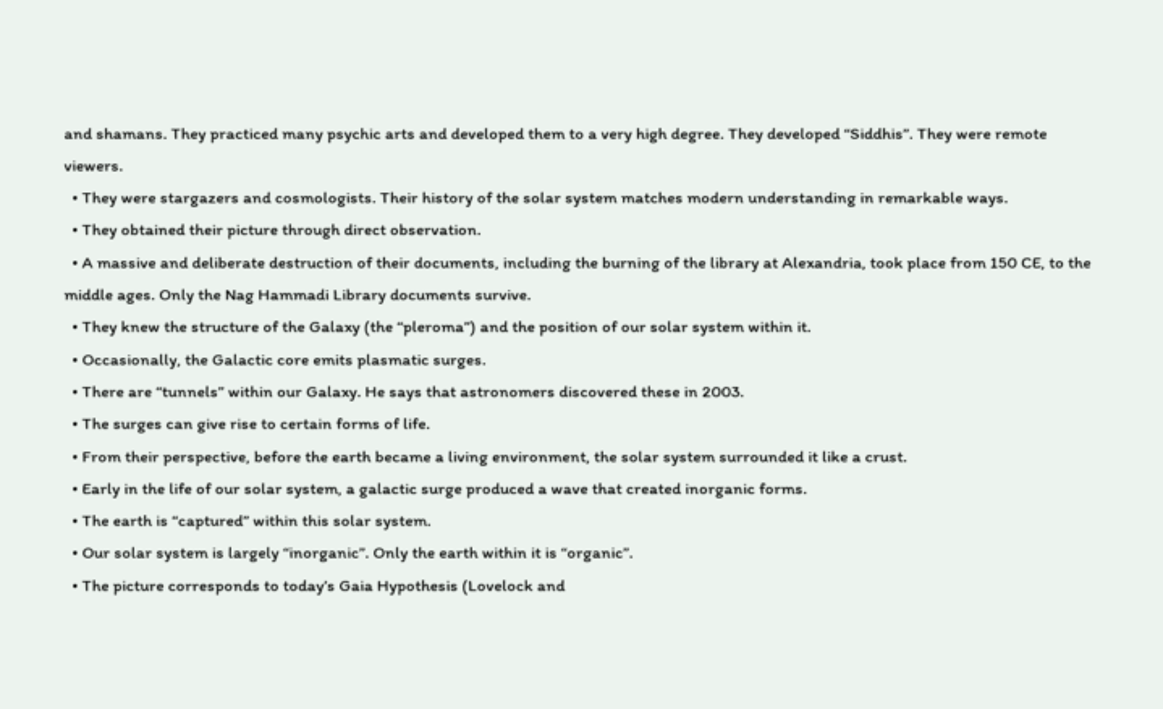and shamans. They practiced many psychic arts and developed them to a very high degree. They developed “Siddhis”. They were remote viewers.
  • They were stargazers and cosmologists. Their history of the solar system matches modern understanding in remarkable ways.
  • They obtained their picture through direct observation.
  • A massive and deliberate destruction of their documents, including the burning of the library at Alexandria, took place from 150 CE, to the middle ages. Only the Nag Hammadi Library documents survive.
  • They knew the structure of the Galaxy (the “pleroma”) and the position of our solar system within it.
  • Occasionally, the Galactic core emits plasmatic surges.
  • There are “tunnels” within our Galaxy. He says that astronomers discovered these in 2003.
  • The surges can give rise to certain forms of life.
  • From their perspective, before the earth became a living environment, the solar system surrounded it like a crust.
  • Early in the life of our solar system, a galactic surge produced a wave that created inorganic forms.
  • The earth is “captured” within this solar system.
  • Our solar system is largely “inorganic”. Only the earth within it is “organic”.
  • The picture corresponds to today’s Gaia Hypothesis (Lovelock and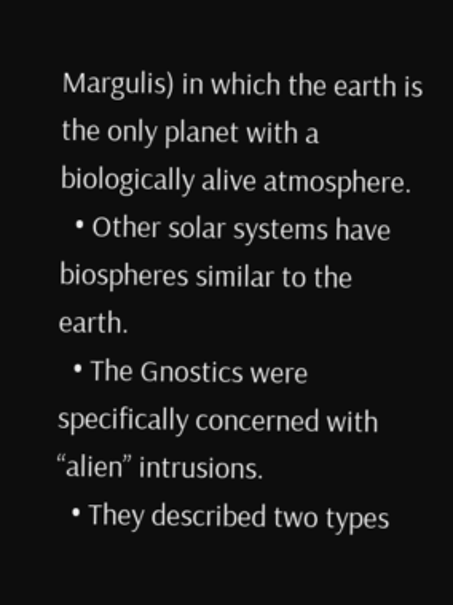Margulis) in which the earth is the only planet with a biologically alive atmosphere.
  • Other solar systems have biospheres similar to the earth.
  • The Gnostics were specifically concerned with “alien” intrusions.
  • They described two types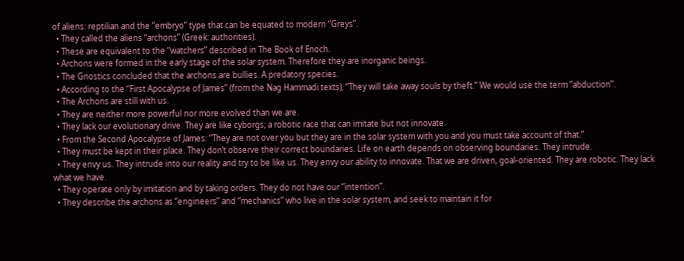of aliens: reptilian and the “embryo” type that can be equated to modern “Greys”.
  • They called the aliens “archons” (Greek: authorities).
  • These are equivalent to the “watchers” described in The Book of Enoch.
  • Archons were formed in the early stage of the solar system. Therefore they are inorganic beings.
  • The Gnostics concluded that the archons are bullies. A predatory species.
  • According to the “First Apocalypse of James” (from the Nag Hammadi texts), “They will take away souls by theft.” We would use the term “abduction”.
  • The Archons are still with us.
  • They are neither more powerful nor more evolved than we are.
  • They lack our evolutionary drive. They are like cyborgs; a robotic race that can imitate but not innovate.
  • From the Second Apocalypse of James: “They are not over you but they are in the solar system with you and you must take account of that.”
  • They must be kept in their place. They don’t observe their correct boundaries. Life on earth depends on observing boundaries. They intrude.
  • They envy us. They intrude into our reality and try to be like us. They envy our ability to innovate. That we are driven, goal-oriented. They are robotic. They lack what we have.
  • They operate only by imitation and by taking orders. They do not have our “intention”.
  • They describe the archons as “engineers” and “mechanics” who live in the solar system, and seek to maintain it for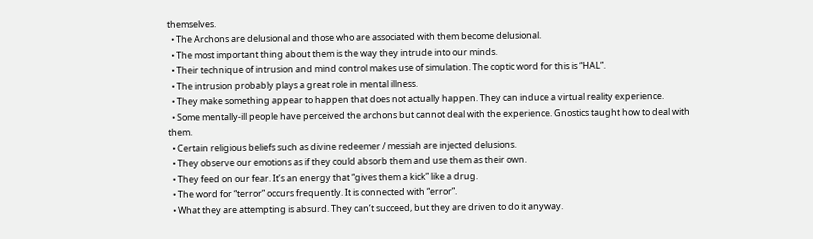themselves.
  • The Archons are delusional and those who are associated with them become delusional.
  • The most important thing about them is the way they intrude into our minds.
  • Their technique of intrusion and mind control makes use of simulation. The coptic word for this is “HAL”.
  • The intrusion probably plays a great role in mental illness.
  • They make something appear to happen that does not actually happen. They can induce a virtual reality experience.
  • Some mentally-ill people have perceived the archons but cannot deal with the experience. Gnostics taught how to deal with them.
  • Certain religious beliefs such as divine redeemer / messiah are injected delusions.
  • They observe our emotions as if they could absorb them and use them as their own.
  • They feed on our fear. It’s an energy that “gives them a kick” like a drug.
  • The word for “terror” occurs frequently. It is connected with “error”.
  • What they are attempting is absurd. They can’t succeed, but they are driven to do it anyway.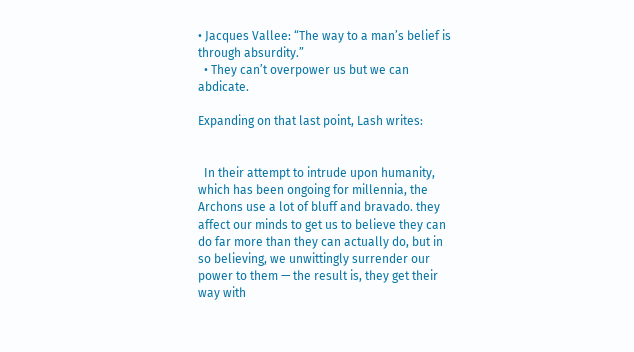• Jacques Vallee: “The way to a man’s belief is through absurdity.”
  • They can’t overpower us but we can abdicate.

Expanding on that last point, Lash writes:


  In their attempt to intrude upon humanity, which has been ongoing for millennia, the Archons use a lot of bluff and bravado. they affect our minds to get us to believe they can do far more than they can actually do, but in so believing, we unwittingly surrender our power to them — the result is, they get their way with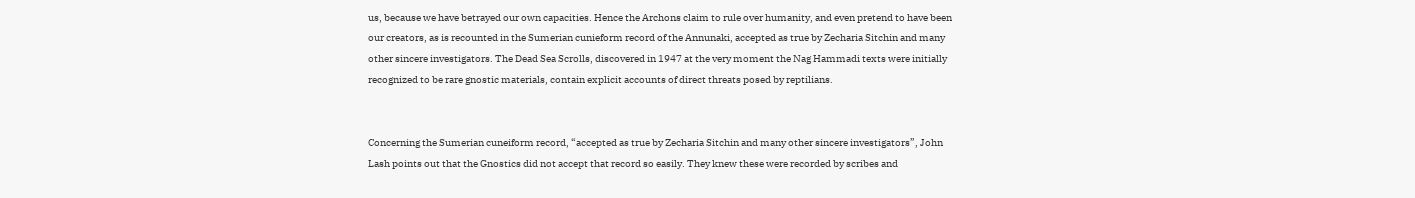us, because we have betrayed our own capacities. Hence the Archons claim to rule over humanity, and even pretend to have been our creators, as is recounted in the Sumerian cunieform record of the Annunaki, accepted as true by Zecharia Sitchin and many other sincere investigators. The Dead Sea Scrolls, discovered in 1947 at the very moment the Nag Hammadi texts were initially recognized to be rare gnostic materials, contain explicit accounts of direct threats posed by reptilians.


Concerning the Sumerian cuneiform record, “accepted as true by Zecharia Sitchin and many other sincere investigators”, John Lash points out that the Gnostics did not accept that record so easily. They knew these were recorded by scribes and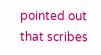pointed out that scribes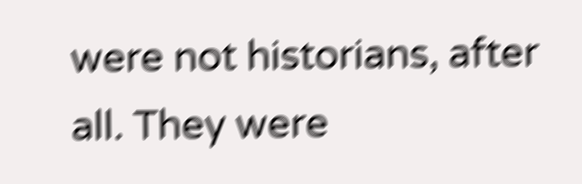were not historians, after all. They were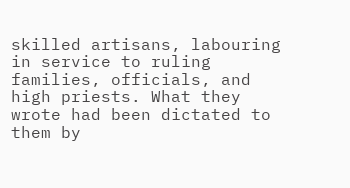skilled artisans, labouring in service to ruling families, officials, and high priests. What they wrote had been dictated to them by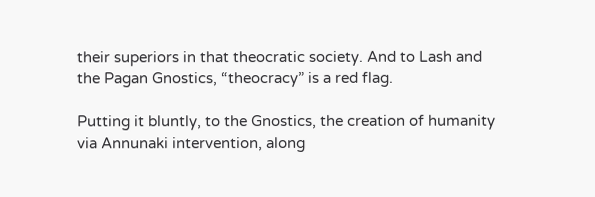their superiors in that theocratic society. And to Lash and the Pagan Gnostics, “theocracy” is a red flag.

Putting it bluntly, to the Gnostics, the creation of humanity via Annunaki intervention, along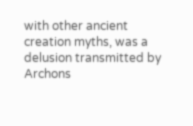with other ancient creation myths, was a delusion transmitted by Archons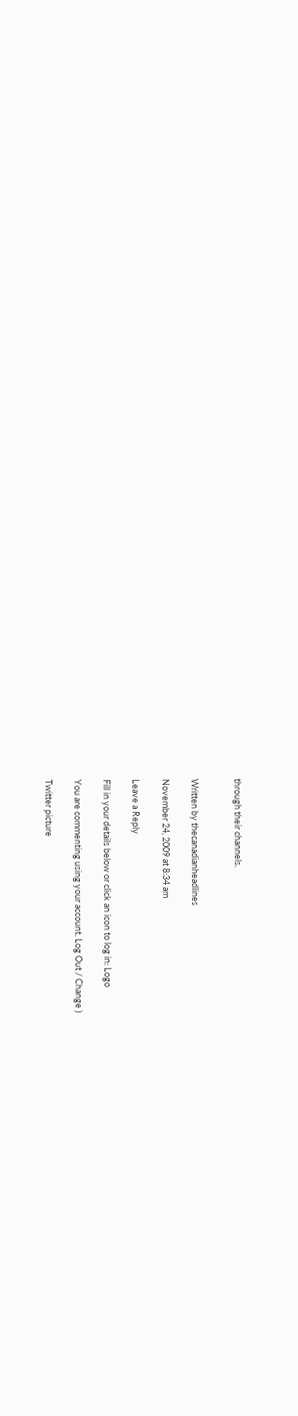through their channels.


Written by thecanadianheadlines

November 24, 2009 at 8:34 am

Leave a Reply

Fill in your details below or click an icon to log in: Logo

You are commenting using your account. Log Out / Change )

Twitter picture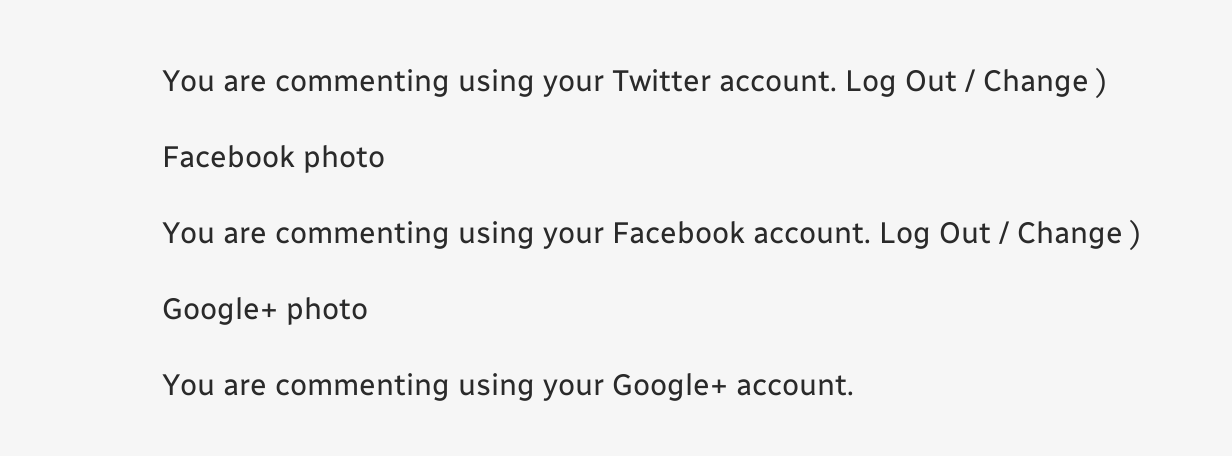You are commenting using your Twitter account. Log Out / Change )

Facebook photo

You are commenting using your Facebook account. Log Out / Change )

Google+ photo

You are commenting using your Google+ account.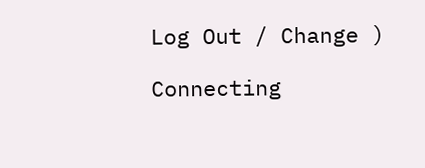Log Out / Change )

Connecting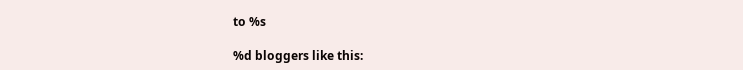to %s

%d bloggers like this: